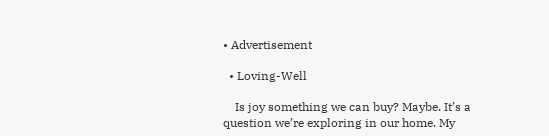• Advertisement

  • Loving-Well

    Is joy something we can buy? Maybe. It’s a question we’re exploring in our home. My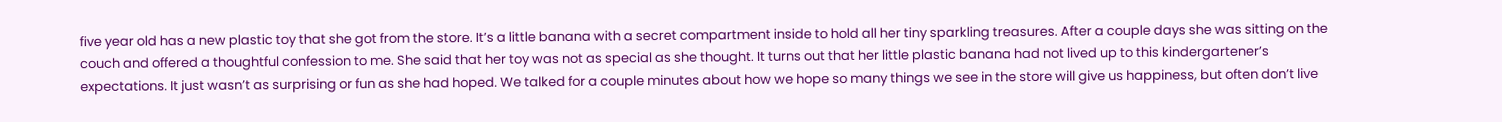five year old has a new plastic toy that she got from the store. It’s a little banana with a secret compartment inside to hold all her tiny sparkling treasures. After a couple days she was sitting on the couch and offered a thoughtful confession to me. She said that her toy was not as special as she thought. It turns out that her little plastic banana had not lived up to this kindergartener’s expectations. It just wasn’t as surprising or fun as she had hoped. We talked for a couple minutes about how we hope so many things we see in the store will give us happiness, but often don’t live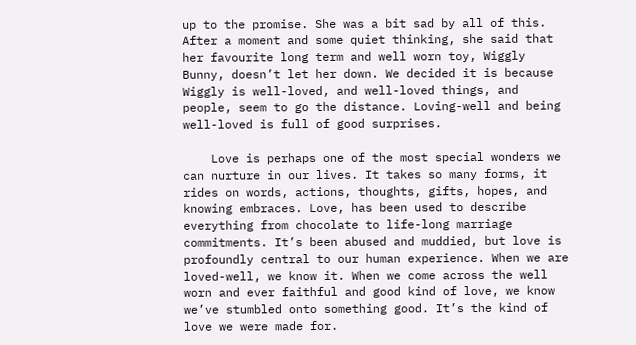up to the promise. She was a bit sad by all of this. After a moment and some quiet thinking, she said that her favourite long term and well worn toy, Wiggly Bunny, doesn’t let her down. We decided it is because Wiggly is well-loved, and well-loved things, and people, seem to go the distance. Loving-well and being well-loved is full of good surprises.

    Love is perhaps one of the most special wonders we can nurture in our lives. It takes so many forms, it rides on words, actions, thoughts, gifts, hopes, and knowing embraces. Love, has been used to describe everything from chocolate to life-long marriage commitments. It’s been abused and muddied, but love is profoundly central to our human experience. When we are loved-well, we know it. When we come across the well worn and ever faithful and good kind of love, we know we’ve stumbled onto something good. It’s the kind of love we were made for.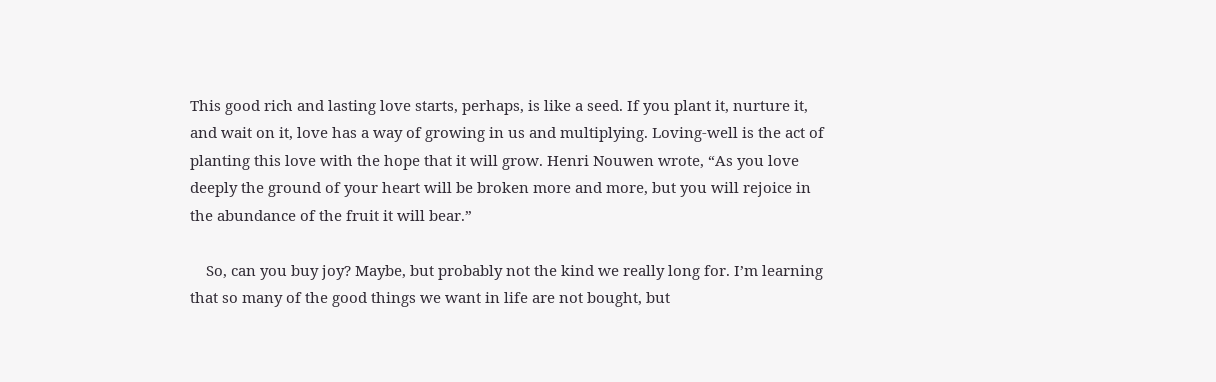This good rich and lasting love starts, perhaps, is like a seed. If you plant it, nurture it, and wait on it, love has a way of growing in us and multiplying. Loving-well is the act of planting this love with the hope that it will grow. Henri Nouwen wrote, “As you love deeply the ground of your heart will be broken more and more, but you will rejoice in the abundance of the fruit it will bear.”

    So, can you buy joy? Maybe, but probably not the kind we really long for. I’m learning that so many of the good things we want in life are not bought, but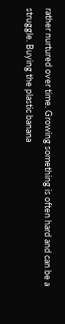rather nurtured over time. Growing something is often hard and can be a struggle. Buying the plastic banana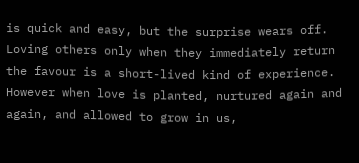is quick and easy, but the surprise wears off. Loving others only when they immediately return the favour is a short-lived kind of experience. However when love is planted, nurtured again and again, and allowed to grow in us,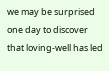we may be surprised one day to discover that loving-well has led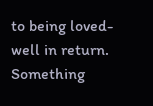to being loved-well in return. Something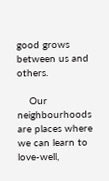good grows between us and others.

    Our neighbourhoods are places where we can learn to love-well,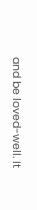and be loved-well. It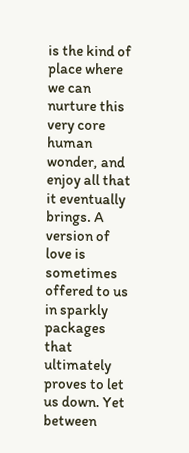is the kind of place where we can nurture this very core human wonder, and enjoy all that it eventually brings. A version of love is sometimes offered to us in sparkly packages that ultimately proves to let us down. Yet between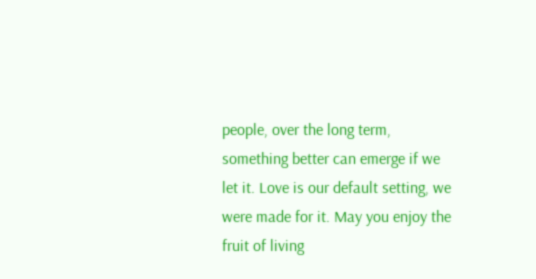people, over the long term, something better can emerge if we let it. Love is our default setting, we were made for it. May you enjoy the fruit of living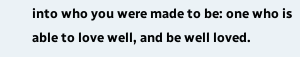into who you were made to be: one who is able to love well, and be well loved.